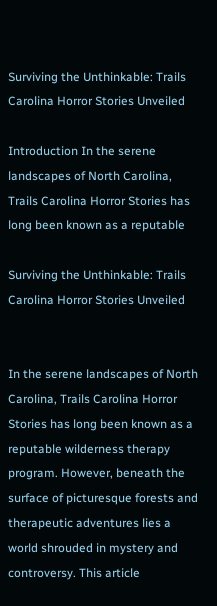Surviving the Unthinkable: Trails Carolina Horror Stories Unveiled

Introduction In the serene landscapes of North Carolina, Trails Carolina Horror Stories has long been known as a reputable

Surviving the Unthinkable: Trails Carolina Horror Stories Unveiled


In the serene landscapes of North Carolina, Trails Carolina Horror Stories has long been known as a reputable wilderness therapy program. However, beneath the surface of picturesque forests and therapeutic adventures lies a world shrouded in mystery and controversy. This article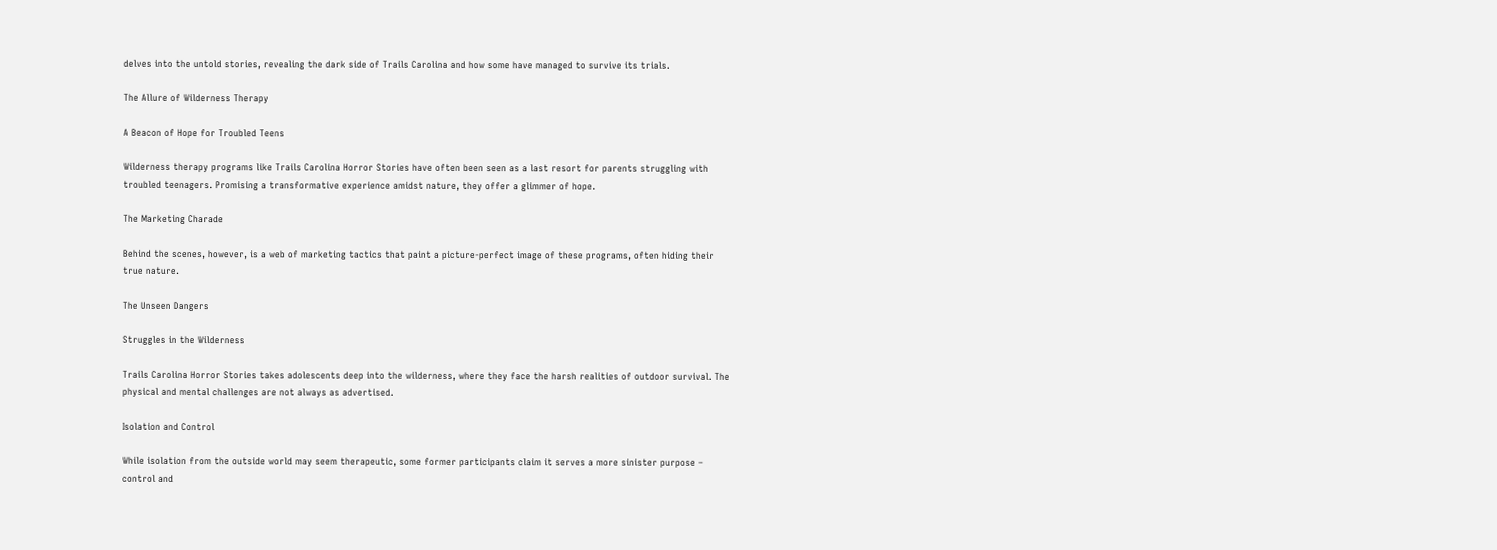delves into the untold stories, revealing the dark side of Trails Carolina and how some have managed to survive its trials.

The Allure of Wilderness Therapy

A Beacon of Hope for Troubled Teens

Wilderness therapy programs like Trails Carolina Horror Stories have often been seen as a last resort for parents struggling with troubled teenagers. Promising a transformative experience amidst nature, they offer a glimmer of hope.

The Marketing Charade

Behind the scenes, however, is a web of marketing tactics that paint a picture-perfect image of these programs, often hiding their true nature.

The Unseen Dangers

Struggles in the Wilderness

Trails Carolina Horror Stories takes adolescents deep into the wilderness, where they face the harsh realities of outdoor survival. The physical and mental challenges are not always as advertised.

Isolation and Control

While isolation from the outside world may seem therapeutic, some former participants claim it serves a more sinister purpose – control and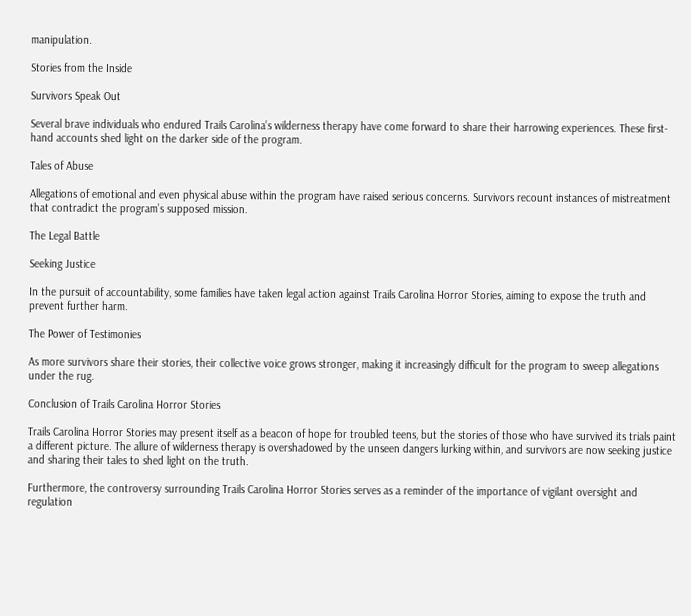manipulation.

Stories from the Inside

Survivors Speak Out

Several brave individuals who endured Trails Carolina’s wilderness therapy have come forward to share their harrowing experiences. These first-hand accounts shed light on the darker side of the program.

Tales of Abuse

Allegations of emotional and even physical abuse within the program have raised serious concerns. Survivors recount instances of mistreatment that contradict the program’s supposed mission.

The Legal Battle

Seeking Justice

In the pursuit of accountability, some families have taken legal action against Trails Carolina Horror Stories, aiming to expose the truth and prevent further harm.

The Power of Testimonies

As more survivors share their stories, their collective voice grows stronger, making it increasingly difficult for the program to sweep allegations under the rug.

Conclusion of Trails Carolina Horror Stories

Trails Carolina Horror Stories may present itself as a beacon of hope for troubled teens, but the stories of those who have survived its trials paint a different picture. The allure of wilderness therapy is overshadowed by the unseen dangers lurking within, and survivors are now seeking justice and sharing their tales to shed light on the truth.

Furthermore, the controversy surrounding Trails Carolina Horror Stories serves as a reminder of the importance of vigilant oversight and regulation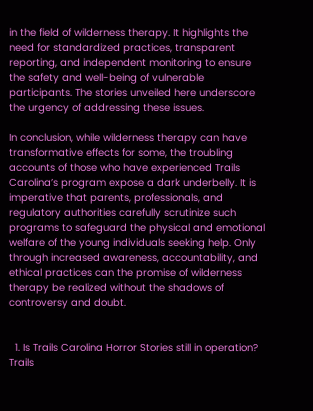in the field of wilderness therapy. It highlights the need for standardized practices, transparent reporting, and independent monitoring to ensure the safety and well-being of vulnerable participants. The stories unveiled here underscore the urgency of addressing these issues.

In conclusion, while wilderness therapy can have transformative effects for some, the troubling accounts of those who have experienced Trails Carolina’s program expose a dark underbelly. It is imperative that parents, professionals, and regulatory authorities carefully scrutinize such programs to safeguard the physical and emotional welfare of the young individuals seeking help. Only through increased awareness, accountability, and ethical practices can the promise of wilderness therapy be realized without the shadows of controversy and doubt.


  1. Is Trails Carolina Horror Stories still in operation? Trails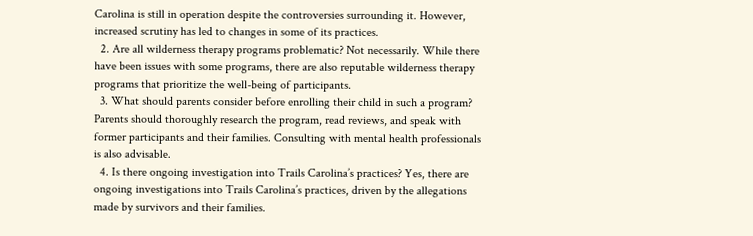Carolina is still in operation despite the controversies surrounding it. However, increased scrutiny has led to changes in some of its practices.
  2. Are all wilderness therapy programs problematic? Not necessarily. While there have been issues with some programs, there are also reputable wilderness therapy programs that prioritize the well-being of participants.
  3. What should parents consider before enrolling their child in such a program? Parents should thoroughly research the program, read reviews, and speak with former participants and their families. Consulting with mental health professionals is also advisable.
  4. Is there ongoing investigation into Trails Carolina’s practices? Yes, there are ongoing investigations into Trails Carolina’s practices, driven by the allegations made by survivors and their families.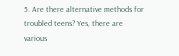5. Are there alternative methods for troubled teens? Yes, there are various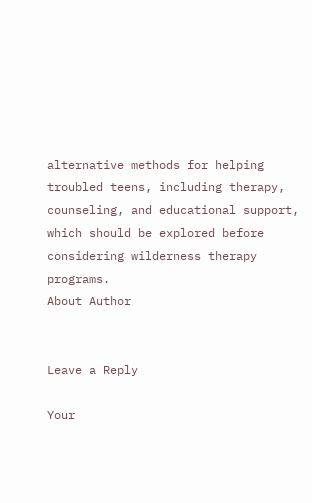alternative methods for helping troubled teens, including therapy, counseling, and educational support, which should be explored before considering wilderness therapy programs.
About Author


Leave a Reply

Your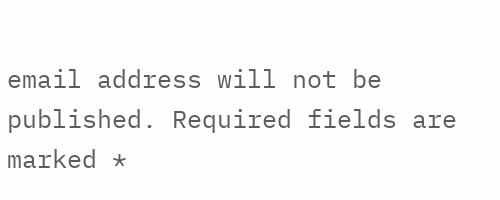email address will not be published. Required fields are marked *